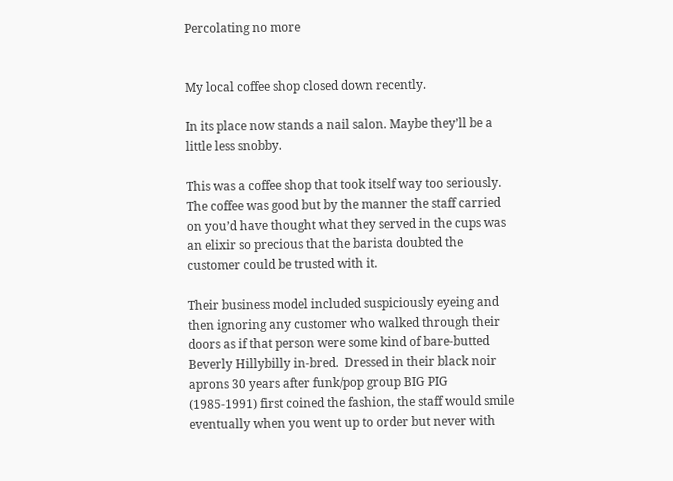Percolating no more


My local coffee shop closed down recently.

In its place now stands a nail salon. Maybe they’ll be a little less snobby.

This was a coffee shop that took itself way too seriously. The coffee was good but by the manner the staff carried on you’d have thought what they served in the cups was an elixir so precious that the barista doubted the customer could be trusted with it.

Their business model included suspiciously eyeing and then ignoring any customer who walked through their doors as if that person were some kind of bare-butted Beverly Hillybilly in-bred.  Dressed in their black noir aprons 30 years after funk/pop group BIG PIG (1985-1991) first coined the fashion, the staff would smile eventually when you went up to order but never with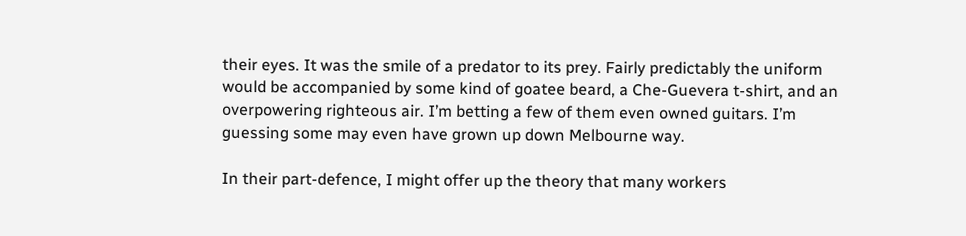their eyes. It was the smile of a predator to its prey. Fairly predictably the uniform would be accompanied by some kind of goatee beard, a Che-Guevera t-shirt, and an overpowering righteous air. I’m betting a few of them even owned guitars. I’m guessing some may even have grown up down Melbourne way.

In their part-defence, I might offer up the theory that many workers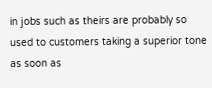in jobs such as theirs are probably so used to customers taking a superior tone as soon as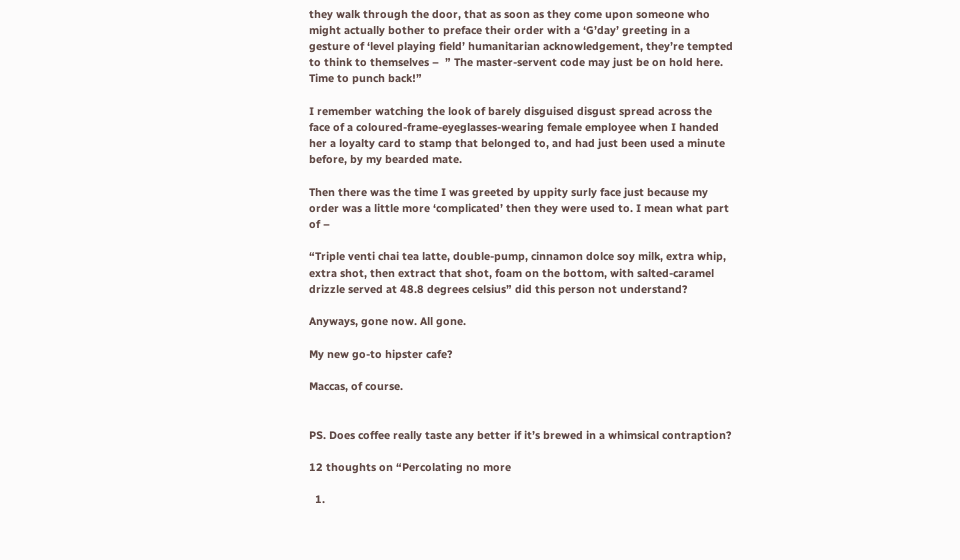they walk through the door, that as soon as they come upon someone who might actually bother to preface their order with a ‘G’day’ greeting in a gesture of ‘level playing field’ humanitarian acknowledgement, they’re tempted to think to themselves –  ” The master-servent code may just be on hold here. Time to punch back!”

I remember watching the look of barely disguised disgust spread across the face of a coloured-frame-eyeglasses-wearing female employee when I handed her a loyalty card to stamp that belonged to, and had just been used a minute before, by my bearded mate.

Then there was the time I was greeted by uppity surly face just because my order was a little more ‘complicated’ then they were used to. I mean what part of –

“Triple venti chai tea latte, double-pump, cinnamon dolce soy milk, extra whip, extra shot, then extract that shot, foam on the bottom, with salted-caramel drizzle served at 48.8 degrees celsius” did this person not understand?

Anyways, gone now. All gone.

My new go-to hipster cafe?

Maccas, of course.


PS. Does coffee really taste any better if it’s brewed in a whimsical contraption?

12 thoughts on “Percolating no more

  1.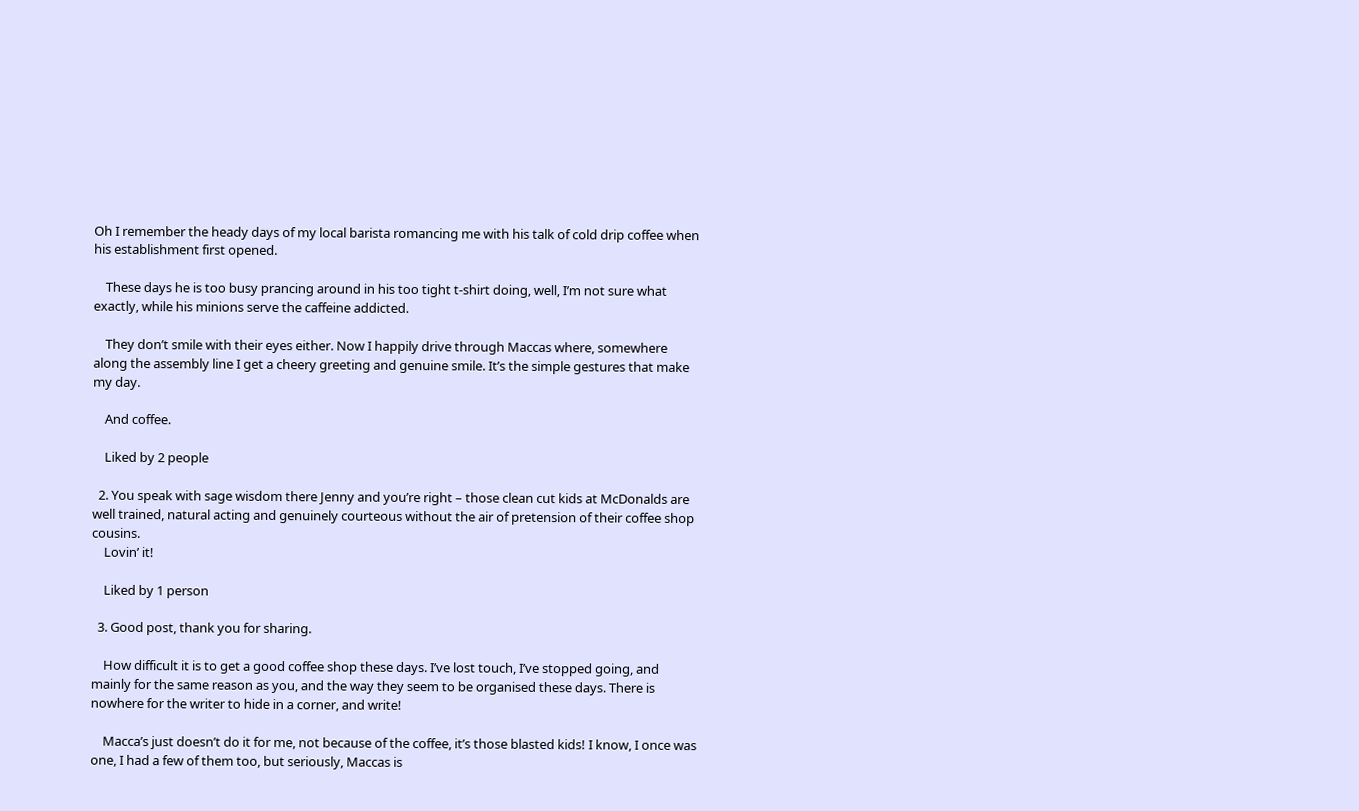Oh I remember the heady days of my local barista romancing me with his talk of cold drip coffee when his establishment first opened.

    These days he is too busy prancing around in his too tight t-shirt doing, well, I’m not sure what exactly, while his minions serve the caffeine addicted.

    They don’t smile with their eyes either. Now I happily drive through Maccas where, somewhere along the assembly line I get a cheery greeting and genuine smile. It’s the simple gestures that make my day.

    And coffee.

    Liked by 2 people

  2. You speak with sage wisdom there Jenny and you’re right – those clean cut kids at McDonalds are well trained, natural acting and genuinely courteous without the air of pretension of their coffee shop cousins.
    Lovin’ it!

    Liked by 1 person

  3. Good post, thank you for sharing.

    How difficult it is to get a good coffee shop these days. I’ve lost touch, I’ve stopped going, and mainly for the same reason as you, and the way they seem to be organised these days. There is nowhere for the writer to hide in a corner, and write!

    Macca’s just doesn’t do it for me, not because of the coffee, it’s those blasted kids! I know, I once was one, I had a few of them too, but seriously, Maccas is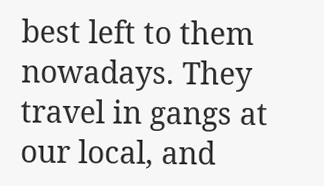best left to them nowadays. They travel in gangs at our local, and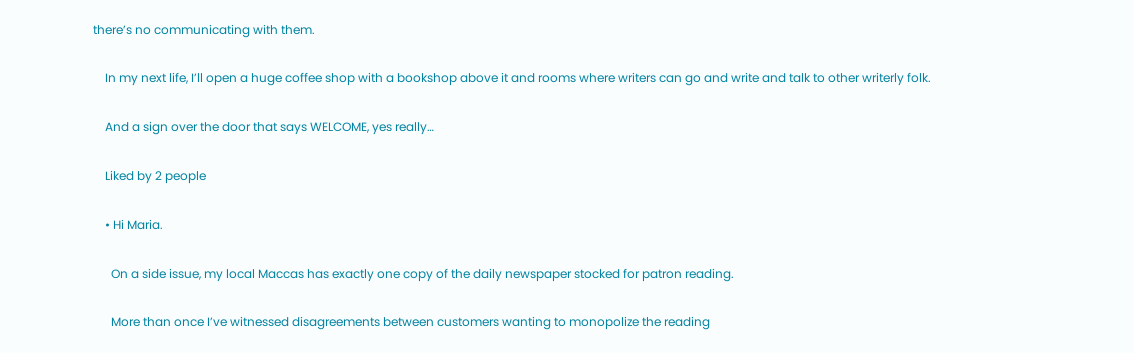there’s no communicating with them.

    In my next life, I’ll open a huge coffee shop with a bookshop above it and rooms where writers can go and write and talk to other writerly folk.

    And a sign over the door that says WELCOME, yes really…

    Liked by 2 people

    • Hi Maria.

      On a side issue, my local Maccas has exactly one copy of the daily newspaper stocked for patron reading.

      More than once I’ve witnessed disagreements between customers wanting to monopolize the reading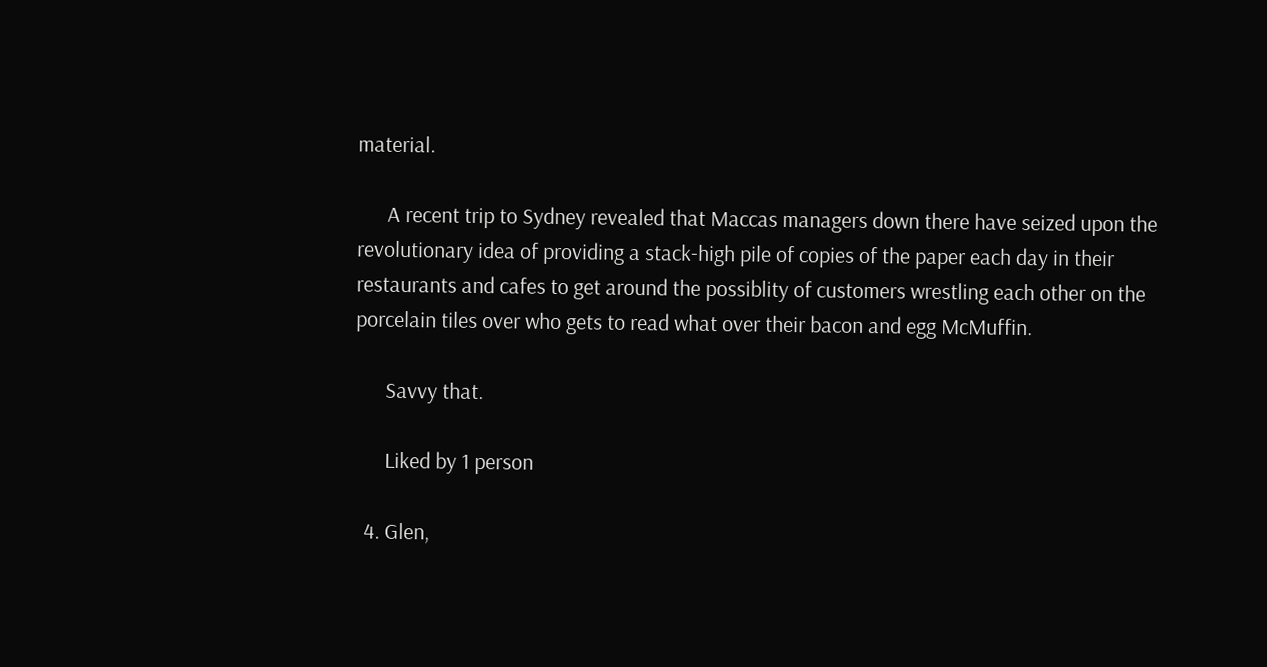material.

      A recent trip to Sydney revealed that Maccas managers down there have seized upon the revolutionary idea of providing a stack-high pile of copies of the paper each day in their restaurants and cafes to get around the possiblity of customers wrestling each other on the porcelain tiles over who gets to read what over their bacon and egg McMuffin.

      Savvy that.

      Liked by 1 person

  4. Glen,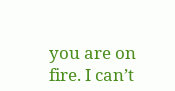you are on fire. I can’t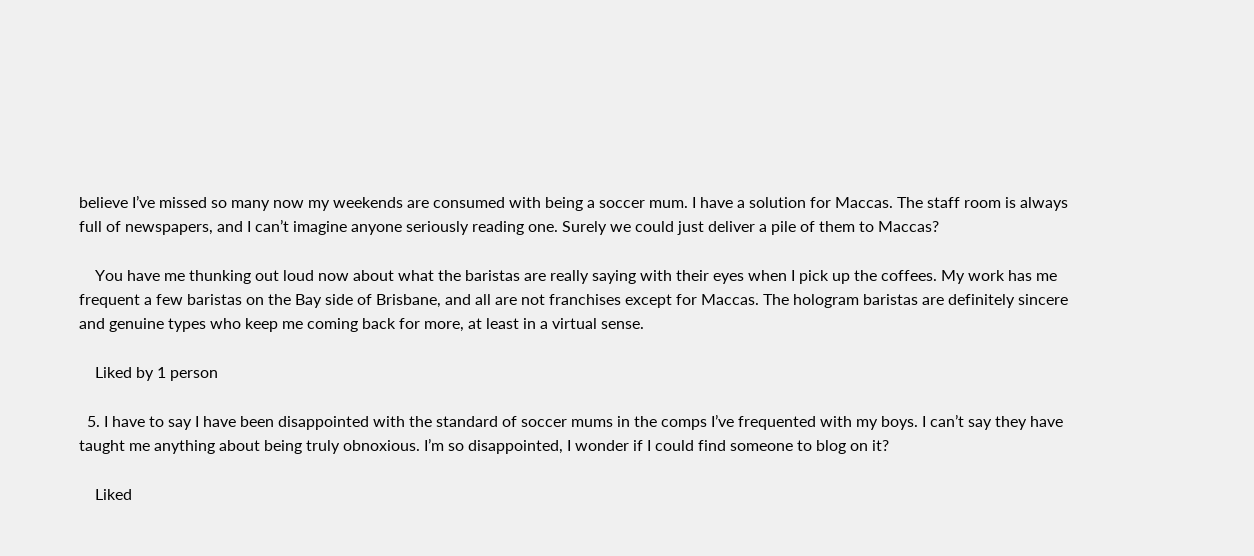believe I’ve missed so many now my weekends are consumed with being a soccer mum. I have a solution for Maccas. The staff room is always full of newspapers, and I can’t imagine anyone seriously reading one. Surely we could just deliver a pile of them to Maccas?

    You have me thunking out loud now about what the baristas are really saying with their eyes when I pick up the coffees. My work has me frequent a few baristas on the Bay side of Brisbane, and all are not franchises except for Maccas. The hologram baristas are definitely sincere and genuine types who keep me coming back for more, at least in a virtual sense.

    Liked by 1 person

  5. I have to say I have been disappointed with the standard of soccer mums in the comps I’ve frequented with my boys. I can’t say they have taught me anything about being truly obnoxious. I’m so disappointed, I wonder if I could find someone to blog on it?

    Liked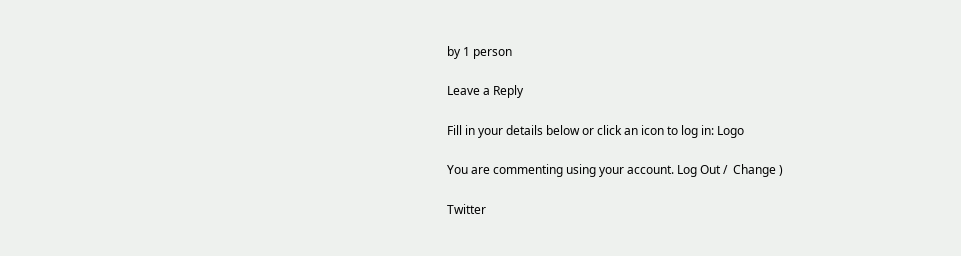by 1 person

Leave a Reply

Fill in your details below or click an icon to log in: Logo

You are commenting using your account. Log Out /  Change )

Twitter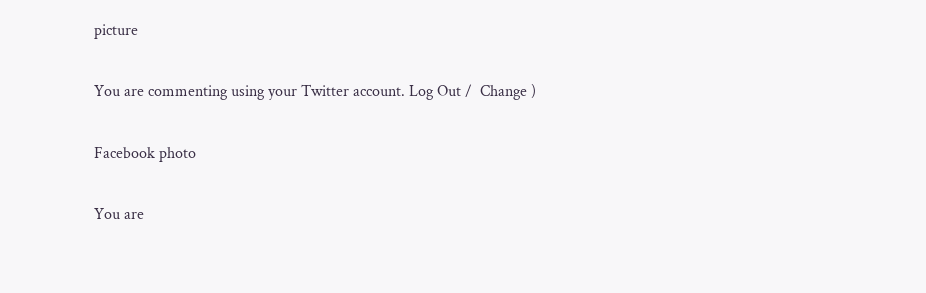picture

You are commenting using your Twitter account. Log Out /  Change )

Facebook photo

You are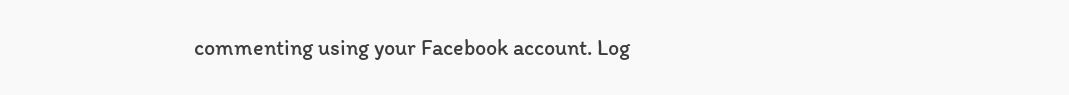commenting using your Facebook account. Log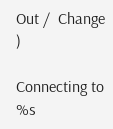Out /  Change )

Connecting to %s